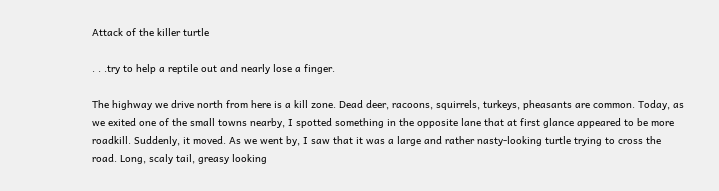Attack of the killer turtle

. . .try to help a reptile out and nearly lose a finger.

The highway we drive north from here is a kill zone. Dead deer, racoons, squirrels, turkeys, pheasants are common. Today, as we exited one of the small towns nearby, I spotted something in the opposite lane that at first glance appeared to be more roadkill. Suddenly, it moved. As we went by, I saw that it was a large and rather nasty-looking turtle trying to cross the road. Long, scaly tail, greasy looking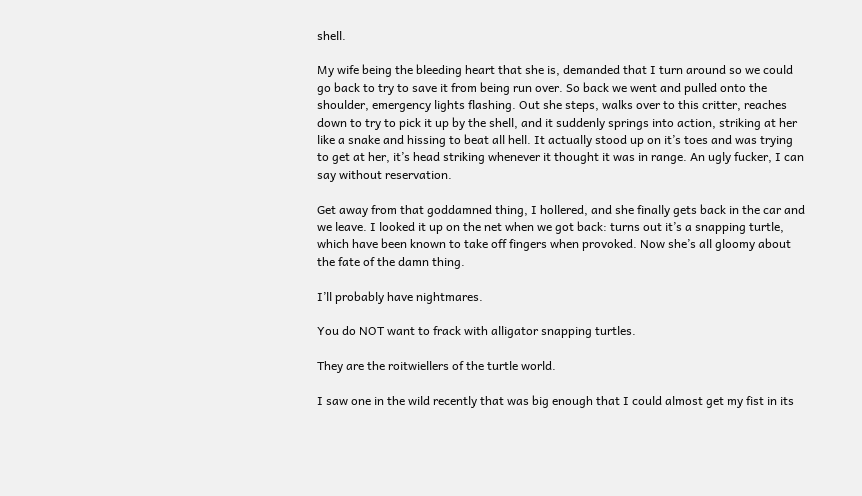shell.

My wife being the bleeding heart that she is, demanded that I turn around so we could go back to try to save it from being run over. So back we went and pulled onto the shoulder, emergency lights flashing. Out she steps, walks over to this critter, reaches down to try to pick it up by the shell, and it suddenly springs into action, striking at her like a snake and hissing to beat all hell. It actually stood up on it’s toes and was trying to get at her, it’s head striking whenever it thought it was in range. An ugly fucker, I can say without reservation.

Get away from that goddamned thing, I hollered, and she finally gets back in the car and we leave. I looked it up on the net when we got back: turns out it’s a snapping turtle, which have been known to take off fingers when provoked. Now she’s all gloomy about the fate of the damn thing.

I’ll probably have nightmares.

You do NOT want to frack with alligator snapping turtles.

They are the roitwiellers of the turtle world.

I saw one in the wild recently that was big enough that I could almost get my fist in its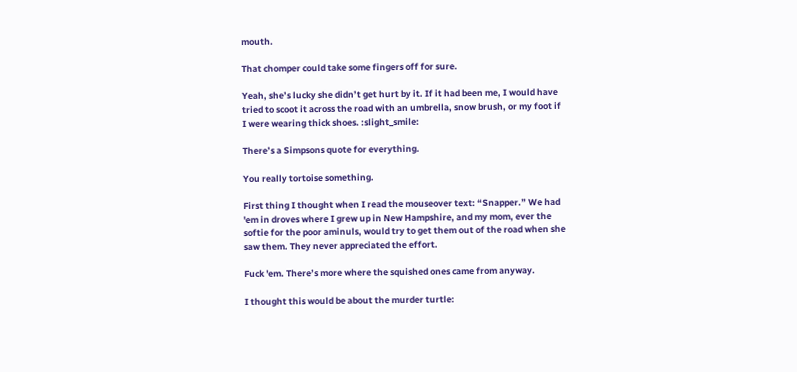mouth.

That chomper could take some fingers off for sure.

Yeah, she’s lucky she didn’t get hurt by it. If it had been me, I would have tried to scoot it across the road with an umbrella, snow brush, or my foot if I were wearing thick shoes. :slight_smile:

There’s a Simpsons quote for everything.

You really tortoise something.

First thing I thought when I read the mouseover text: “Snapper.” We had 'em in droves where I grew up in New Hampshire, and my mom, ever the softie for the poor aminuls, would try to get them out of the road when she saw them. They never appreciated the effort.

Fuck 'em. There’s more where the squished ones came from anyway.

I thought this would be about the murder turtle: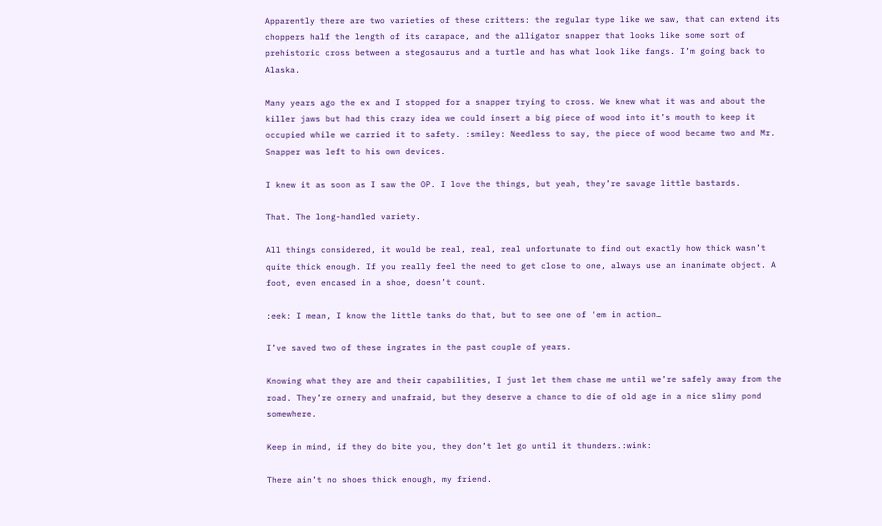Apparently there are two varieties of these critters: the regular type like we saw, that can extend its choppers half the length of its carapace, and the alligator snapper that looks like some sort of prehistoric cross between a stegosaurus and a turtle and has what look like fangs. I’m going back to Alaska.

Many years ago the ex and I stopped for a snapper trying to cross. We knew what it was and about the killer jaws but had this crazy idea we could insert a big piece of wood into it’s mouth to keep it occupied while we carried it to safety. :smiley: Needless to say, the piece of wood became two and Mr. Snapper was left to his own devices.

I knew it as soon as I saw the OP. I love the things, but yeah, they’re savage little bastards.

That. The long-handled variety.

All things considered, it would be real, real, real unfortunate to find out exactly how thick wasn’t quite thick enough. If you really feel the need to get close to one, always use an inanimate object. A foot, even encased in a shoe, doesn’t count.

:eek: I mean, I know the little tanks do that, but to see one of 'em in action…

I’ve saved two of these ingrates in the past couple of years.

Knowing what they are and their capabilities, I just let them chase me until we’re safely away from the road. They’re ornery and unafraid, but they deserve a chance to die of old age in a nice slimy pond somewhere.

Keep in mind, if they do bite you, they don’t let go until it thunders.:wink:

There ain’t no shoes thick enough, my friend.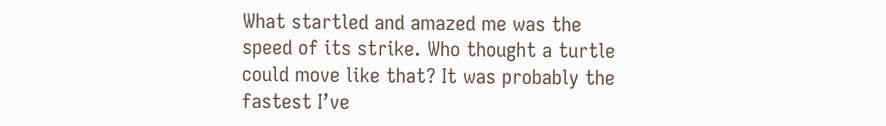What startled and amazed me was the speed of its strike. Who thought a turtle could move like that? It was probably the fastest I’ve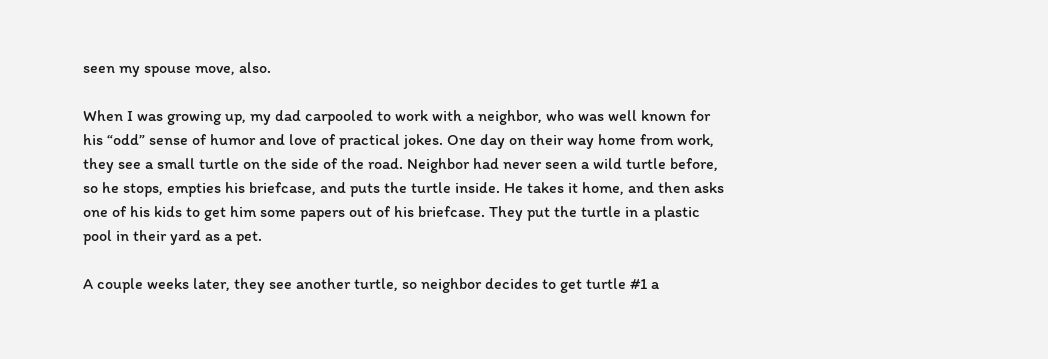seen my spouse move, also.

When I was growing up, my dad carpooled to work with a neighbor, who was well known for his “odd” sense of humor and love of practical jokes. One day on their way home from work, they see a small turtle on the side of the road. Neighbor had never seen a wild turtle before, so he stops, empties his briefcase, and puts the turtle inside. He takes it home, and then asks one of his kids to get him some papers out of his briefcase. They put the turtle in a plastic pool in their yard as a pet.

A couple weeks later, they see another turtle, so neighbor decides to get turtle #1 a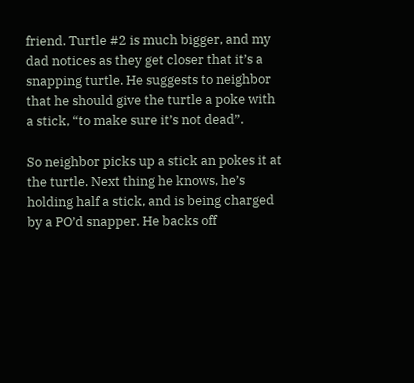friend. Turtle #2 is much bigger, and my dad notices as they get closer that it’s a snapping turtle. He suggests to neighbor that he should give the turtle a poke with a stick, “to make sure it’s not dead”.

So neighbor picks up a stick an pokes it at the turtle. Next thing he knows, he’s holding half a stick, and is being charged by a PO’d snapper. He backs off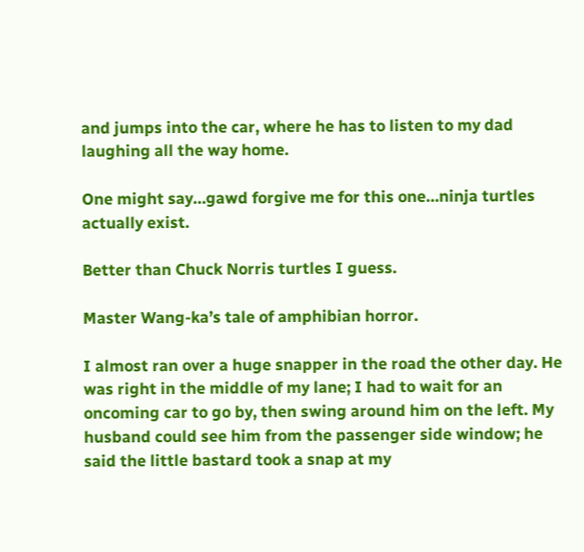and jumps into the car, where he has to listen to my dad laughing all the way home.

One might say…gawd forgive me for this one…ninja turtles actually exist.

Better than Chuck Norris turtles I guess.

Master Wang-ka’s tale of amphibian horror.

I almost ran over a huge snapper in the road the other day. He was right in the middle of my lane; I had to wait for an oncoming car to go by, then swing around him on the left. My husband could see him from the passenger side window; he said the little bastard took a snap at my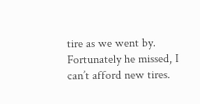tire as we went by. Fortunately he missed, I can’t afford new tires.